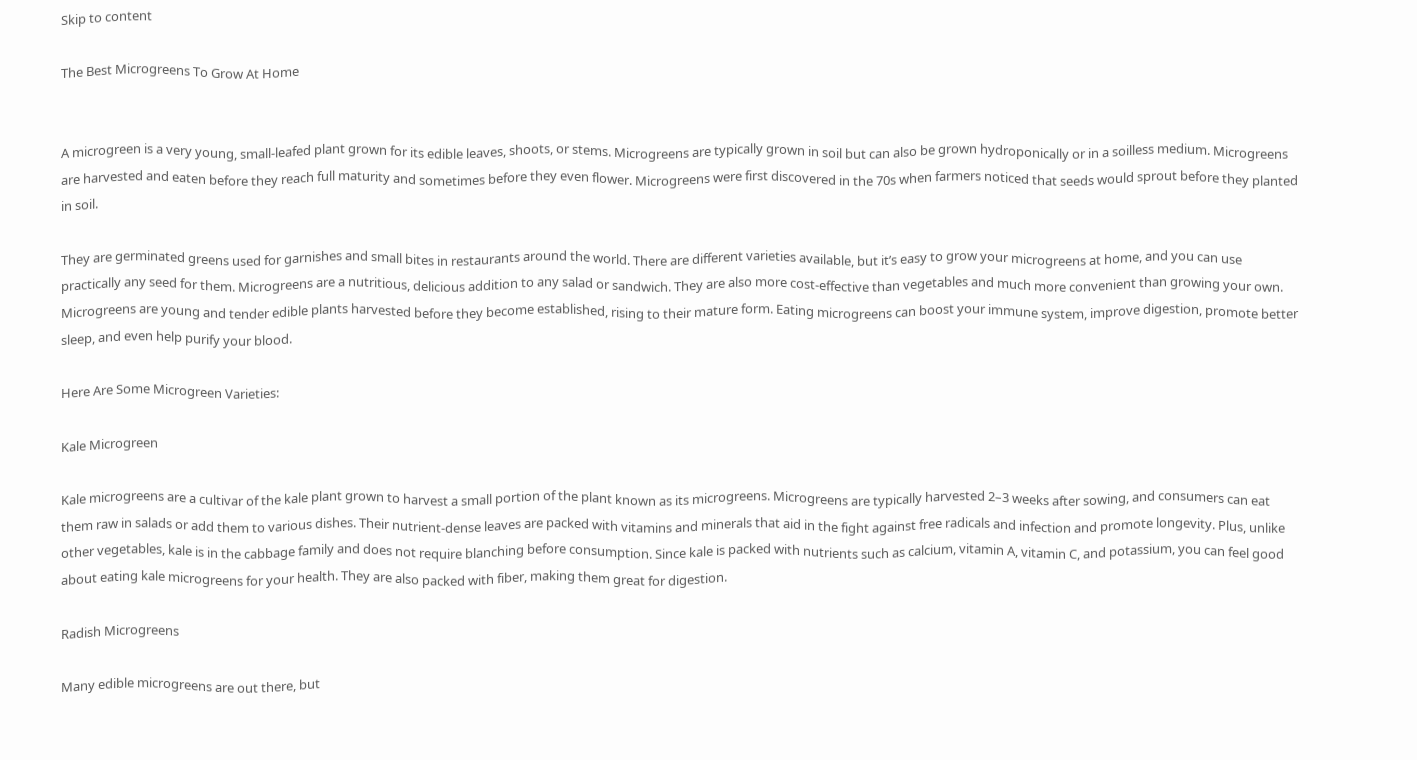Skip to content

The Best Microgreens To Grow At Home


A microgreen is a very young, small-leafed plant grown for its edible leaves, shoots, or stems. Microgreens are typically grown in soil but can also be grown hydroponically or in a soilless medium. Microgreens are harvested and eaten before they reach full maturity and sometimes before they even flower. Microgreens were first discovered in the 70s when farmers noticed that seeds would sprout before they planted in soil.

They are germinated greens used for garnishes and small bites in restaurants around the world. There are different varieties available, but it’s easy to grow your microgreens at home, and you can use practically any seed for them. Microgreens are a nutritious, delicious addition to any salad or sandwich. They are also more cost-effective than vegetables and much more convenient than growing your own. Microgreens are young and tender edible plants harvested before they become established, rising to their mature form. Eating microgreens can boost your immune system, improve digestion, promote better sleep, and even help purify your blood.

Here Are Some Microgreen Varieties:

Kale Microgreen

Kale microgreens are a cultivar of the kale plant grown to harvest a small portion of the plant known as its microgreens. Microgreens are typically harvested 2–3 weeks after sowing, and consumers can eat them raw in salads or add them to various dishes. Their nutrient-dense leaves are packed with vitamins and minerals that aid in the fight against free radicals and infection and promote longevity. Plus, unlike other vegetables, kale is in the cabbage family and does not require blanching before consumption. Since kale is packed with nutrients such as calcium, vitamin A, vitamin C, and potassium, you can feel good about eating kale microgreens for your health. They are also packed with fiber, making them great for digestion.

Radish Microgreens

Many edible microgreens are out there, but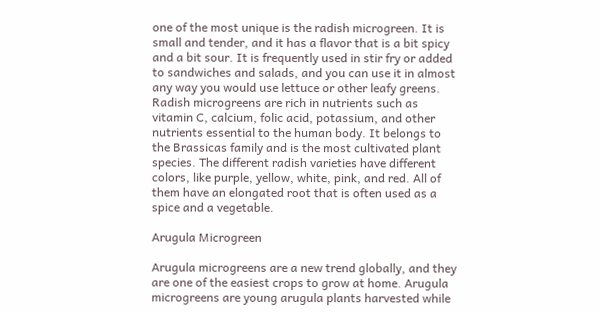one of the most unique is the radish microgreen. It is small and tender, and it has a flavor that is a bit spicy and a bit sour. It is frequently used in stir fry or added to sandwiches and salads, and you can use it in almost any way you would use lettuce or other leafy greens. Radish microgreens are rich in nutrients such as vitamin C, calcium, folic acid, potassium, and other nutrients essential to the human body. It belongs to the Brassicas family and is the most cultivated plant species. The different radish varieties have different colors, like purple, yellow, white, pink, and red. All of them have an elongated root that is often used as a spice and a vegetable.

Arugula Microgreen

Arugula microgreens are a new trend globally, and they are one of the easiest crops to grow at home. Arugula microgreens are young arugula plants harvested while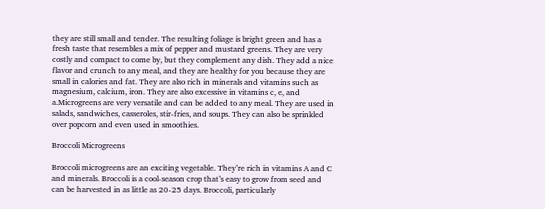they are still small and tender. The resulting foliage is bright green and has a fresh taste that resembles a mix of pepper and mustard greens. They are very costly and compact to come by, but they complement any dish. They add a nice flavor and crunch to any meal, and they are healthy for you because they are small in calories and fat. They are also rich in minerals and vitamins such as magnesium, calcium, iron. They are also excessive in vitamins c, e, and a.Microgreens are very versatile and can be added to any meal. They are used in salads, sandwiches, casseroles, stir-fries, and soups. They can also be sprinkled over popcorn and even used in smoothies.

Broccoli Microgreens

Broccoli microgreens are an exciting vegetable. They’re rich in vitamins A and C and minerals. Broccoli is a cool-season crop that’s easy to grow from seed and can be harvested in as little as 20-25 days. Broccoli, particularly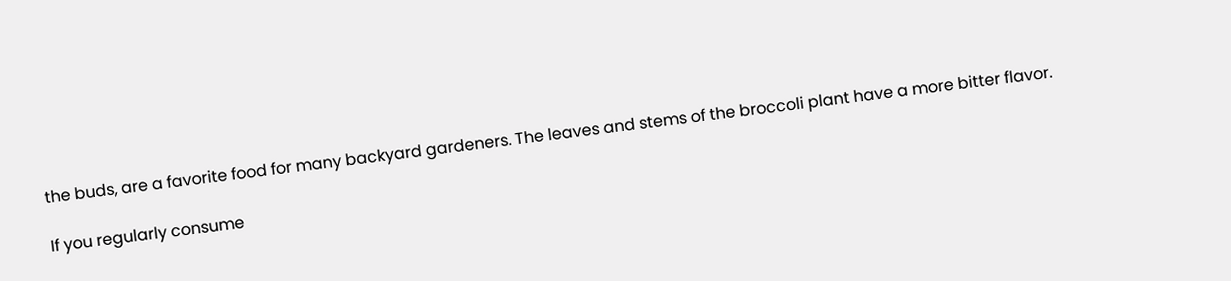the buds, are a favorite food for many backyard gardeners. The leaves and stems of the broccoli plant have a more bitter flavor.

If you regularly consume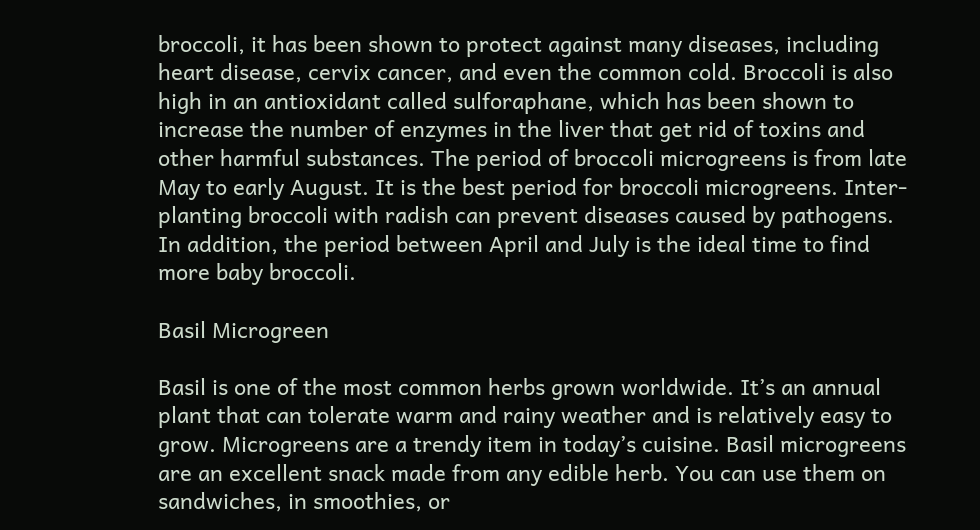broccoli, it has been shown to protect against many diseases, including heart disease, cervix cancer, and even the common cold. Broccoli is also high in an antioxidant called sulforaphane, which has been shown to increase the number of enzymes in the liver that get rid of toxins and other harmful substances. The period of broccoli microgreens is from late May to early August. It is the best period for broccoli microgreens. Inter-planting broccoli with radish can prevent diseases caused by pathogens. In addition, the period between April and July is the ideal time to find more baby broccoli.

Basil Microgreen

Basil is one of the most common herbs grown worldwide. It’s an annual plant that can tolerate warm and rainy weather and is relatively easy to grow. Microgreens are a trendy item in today’s cuisine. Basil microgreens are an excellent snack made from any edible herb. You can use them on sandwiches, in smoothies, or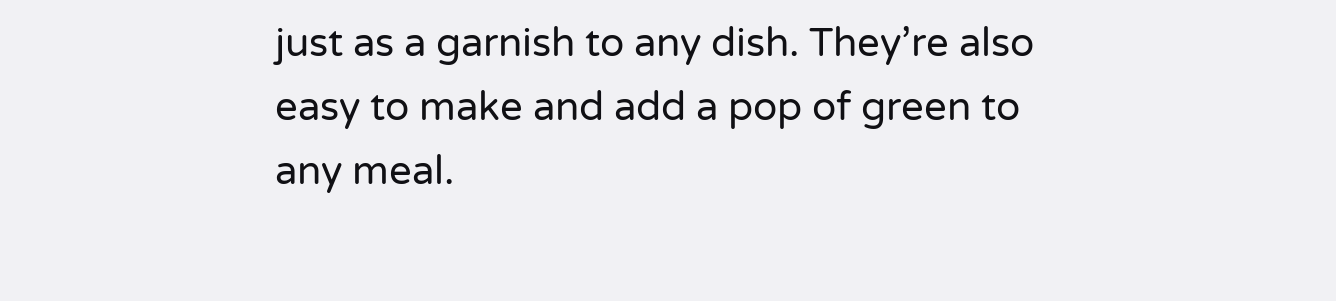just as a garnish to any dish. They’re also easy to make and add a pop of green to any meal.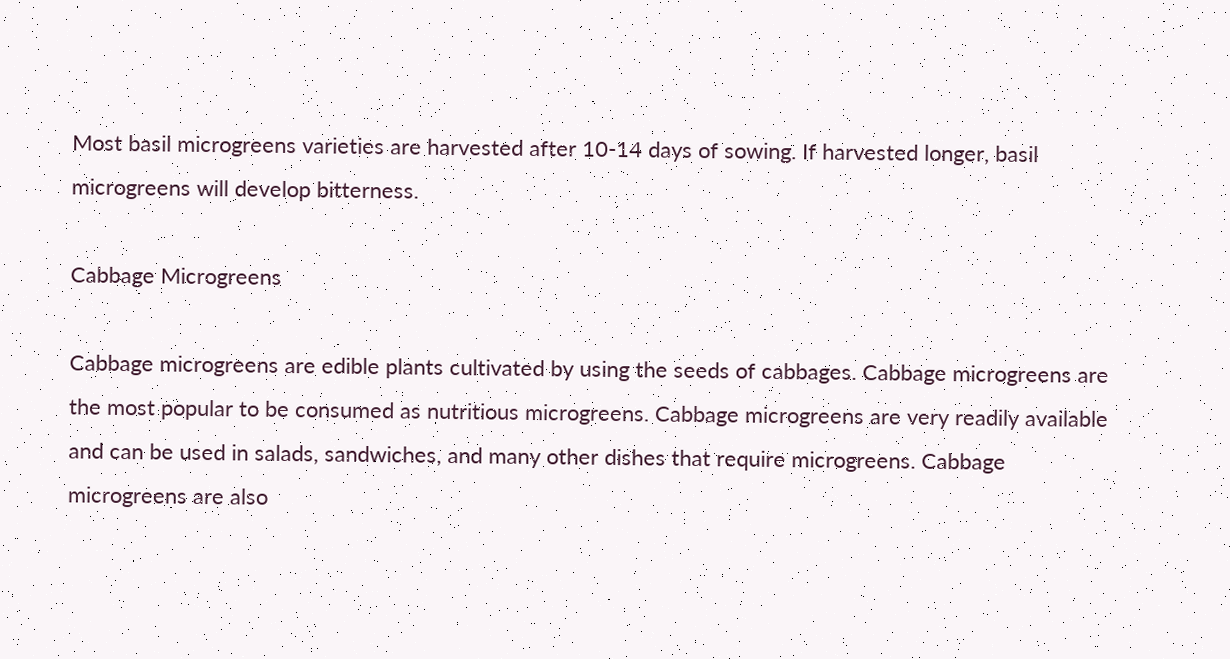Most basil microgreens varieties are harvested after 10-14 days of sowing. If harvested longer, basil microgreens will develop bitterness.

Cabbage Microgreens

Cabbage microgreens are edible plants cultivated by using the seeds of cabbages. Cabbage microgreens are the most popular to be consumed as nutritious microgreens. Cabbage microgreens are very readily available and can be used in salads, sandwiches, and many other dishes that require microgreens. Cabbage microgreens are also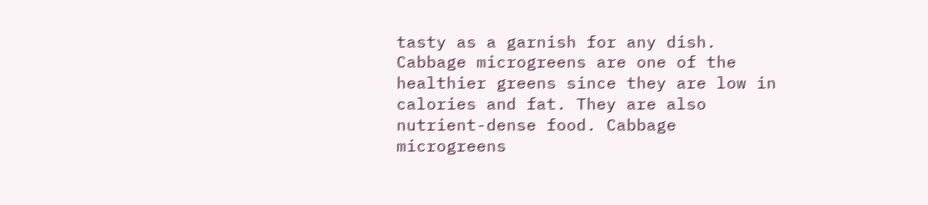tasty as a garnish for any dish. Cabbage microgreens are one of the healthier greens since they are low in calories and fat. They are also nutrient-dense food. Cabbage microgreens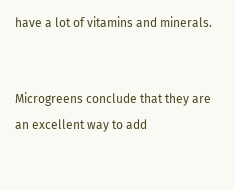have a lot of vitamins and minerals.


Microgreens conclude that they are an excellent way to add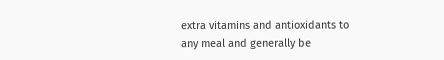extra vitamins and antioxidants to any meal and generally be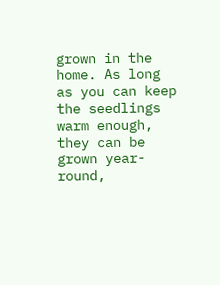grown in the home. As long as you can keep the seedlings warm enough, they can be grown year-round,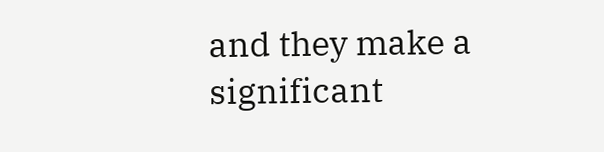and they make a significant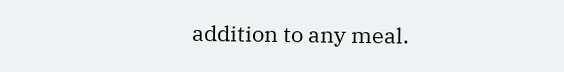addition to any meal.